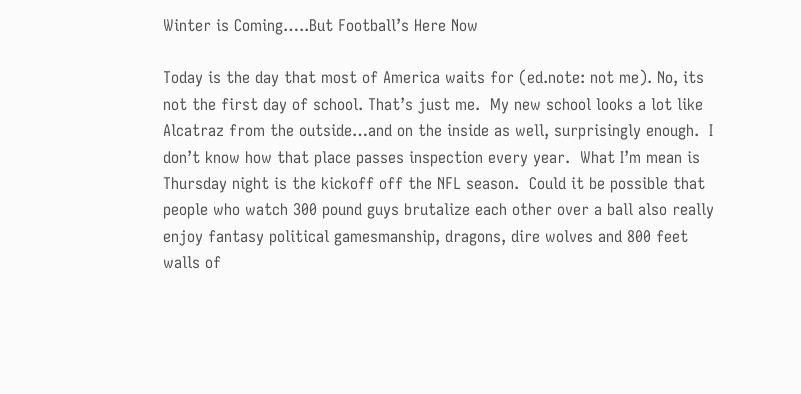Winter is Coming…..But Football’s Here Now

Today is the day that most of America waits for (ed.note: not me). No, its not the first day of school. That’s just me.  My new school looks a lot like Alcatraz from the outside…and on the inside as well, surprisingly enough.  I don’t know how that place passes inspection every year.  What I’m mean is Thursday night is the kickoff off the NFL season.  Could it be possible that people who watch 300 pound guys brutalize each other over a ball also really enjoy fantasy political gamesmanship, dragons, dire wolves and 800 feet walls of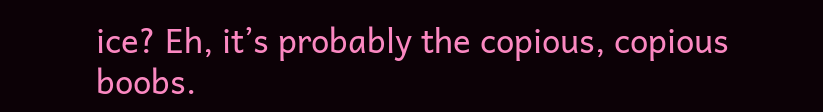ice? Eh, it’s probably the copious, copious boobs.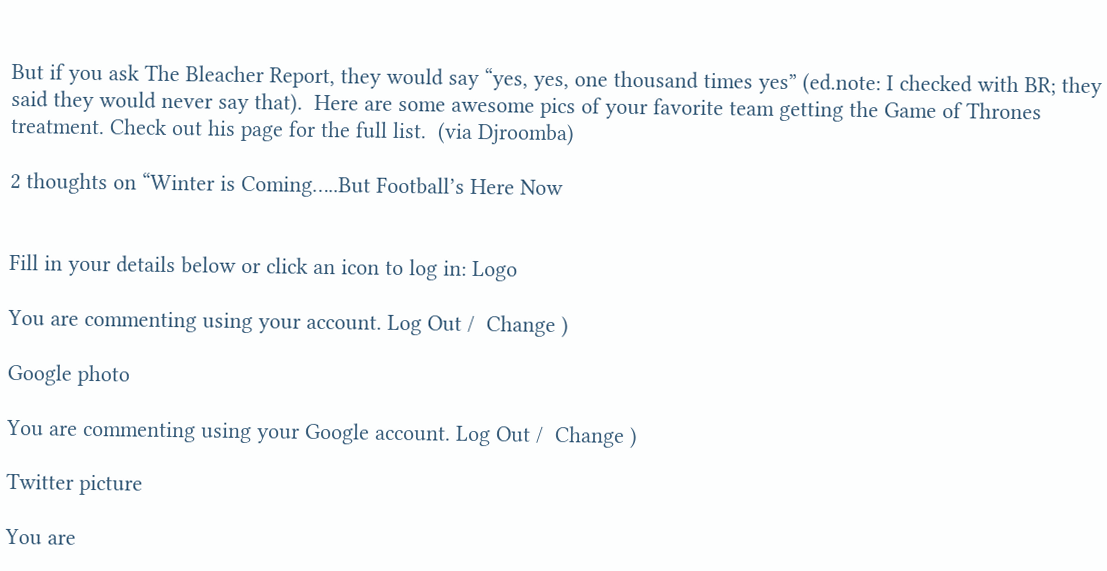But if you ask The Bleacher Report, they would say “yes, yes, one thousand times yes” (ed.note: I checked with BR; they said they would never say that).  Here are some awesome pics of your favorite team getting the Game of Thrones treatment. Check out his page for the full list.  (via Djroomba)

2 thoughts on “Winter is Coming…..But Football’s Here Now


Fill in your details below or click an icon to log in: Logo

You are commenting using your account. Log Out /  Change )

Google photo

You are commenting using your Google account. Log Out /  Change )

Twitter picture

You are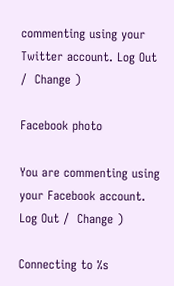commenting using your Twitter account. Log Out /  Change )

Facebook photo

You are commenting using your Facebook account. Log Out /  Change )

Connecting to %s